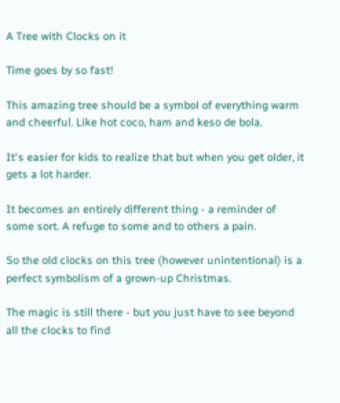A Tree with Clocks on it

Time goes by so fast!

This amazing tree should be a symbol of everything warm and cheerful. Like hot coco, ham and keso de bola.

It's easier for kids to realize that but when you get older, it gets a lot harder.

It becomes an entirely different thing - a reminder of some sort. A refuge to some and to others a pain.

So the old clocks on this tree (however unintentional) is a perfect symbolism of a grown-up Christmas.

The magic is still there - but you just have to see beyond all the clocks to find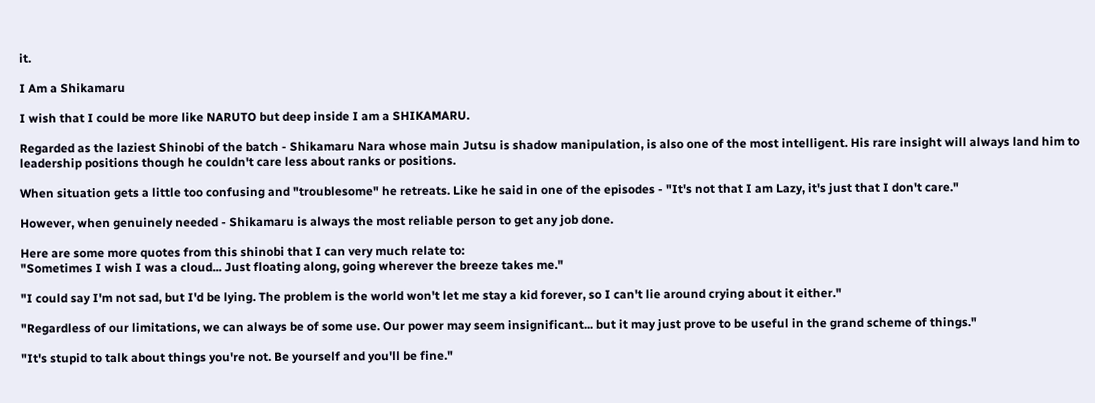it.

I Am a Shikamaru

I wish that I could be more like NARUTO but deep inside I am a SHIKAMARU.

Regarded as the laziest Shinobi of the batch - Shikamaru Nara whose main Jutsu is shadow manipulation, is also one of the most intelligent. His rare insight will always land him to leadership positions though he couldn't care less about ranks or positions.

When situation gets a little too confusing and "troublesome" he retreats. Like he said in one of the episodes - "It's not that I am Lazy, it's just that I don't care."

However, when genuinely needed - Shikamaru is always the most reliable person to get any job done.

Here are some more quotes from this shinobi that I can very much relate to:
"Sometimes I wish I was a cloud... Just floating along, going wherever the breeze takes me."

"I could say I'm not sad, but I'd be lying. The problem is the world won't let me stay a kid forever, so I can't lie around crying about it either."

"Regardless of our limitations, we can always be of some use. Our power may seem insignificant... but it may just prove to be useful in the grand scheme of things."

"It's stupid to talk about things you're not. Be yourself and you'll be fine."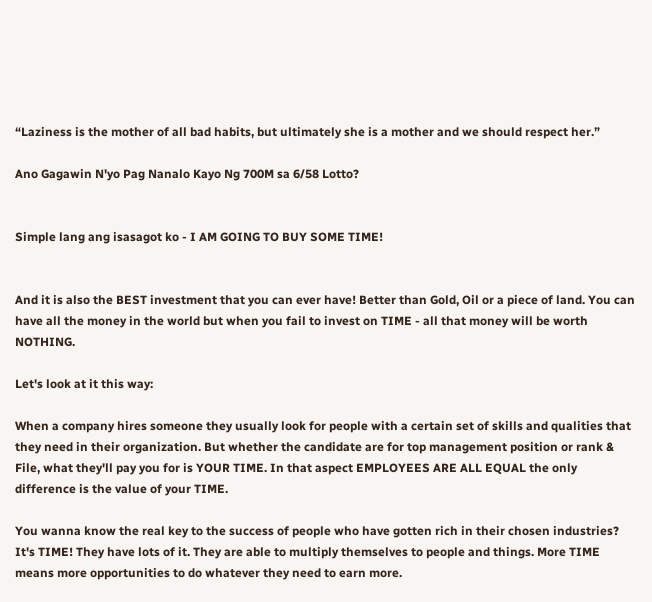“Laziness is the mother of all bad habits, but ultimately she is a mother and we should respect her.”

Ano Gagawin N'yo Pag Nanalo Kayo Ng 700M sa 6/58 Lotto?


Simple lang ang isasagot ko - I AM GOING TO BUY SOME TIME!


And it is also the BEST investment that you can ever have! Better than Gold, Oil or a piece of land. You can have all the money in the world but when you fail to invest on TIME - all that money will be worth NOTHING.

Let's look at it this way:

When a company hires someone they usually look for people with a certain set of skills and qualities that they need in their organization. But whether the candidate are for top management position or rank & File, what they'll pay you for is YOUR TIME. In that aspect EMPLOYEES ARE ALL EQUAL the only difference is the value of your TIME.

You wanna know the real key to the success of people who have gotten rich in their chosen industries? It's TIME! They have lots of it. They are able to multiply themselves to people and things. More TIME means more opportunities to do whatever they need to earn more.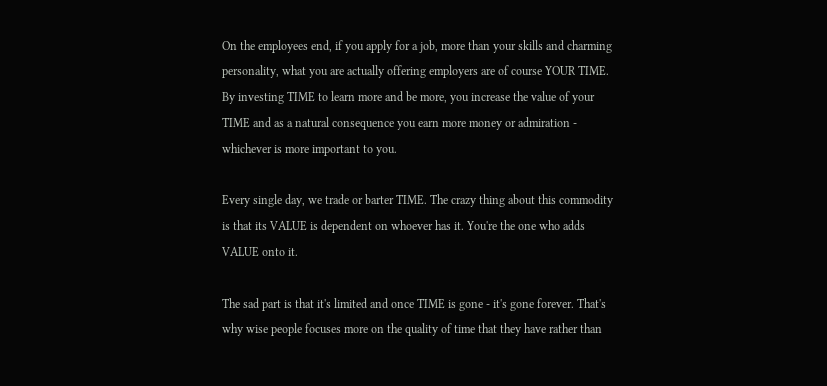On the employees end, if you apply for a job, more than your skills and charming personality, what you are actually offering employers are of course YOUR TIME. By investing TIME to learn more and be more, you increase the value of your TIME and as a natural consequence you earn more money or admiration - whichever is more important to you.

Every single day, we trade or barter TIME. The crazy thing about this commodity is that its VALUE is dependent on whoever has it. You're the one who adds VALUE onto it.

The sad part is that it's limited and once TIME is gone - it's gone forever. That's why wise people focuses more on the quality of time that they have rather than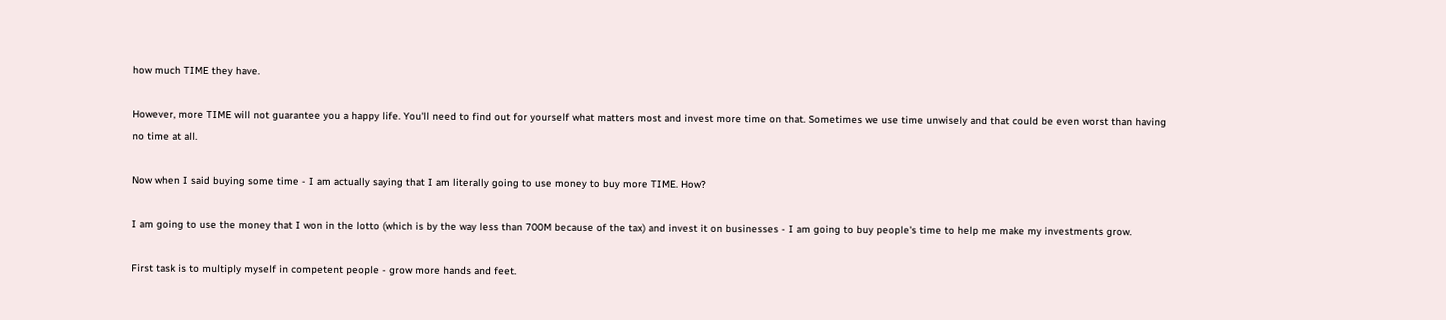how much TIME they have.

However, more TIME will not guarantee you a happy life. You'll need to find out for yourself what matters most and invest more time on that. Sometimes we use time unwisely and that could be even worst than having no time at all.

Now when I said buying some time - I am actually saying that I am literally going to use money to buy more TIME. How?

I am going to use the money that I won in the lotto (which is by the way less than 700M because of the tax) and invest it on businesses - I am going to buy people's time to help me make my investments grow.

First task is to multiply myself in competent people - grow more hands and feet.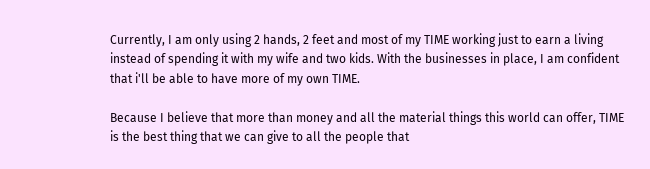Currently, I am only using 2 hands, 2 feet and most of my TIME working just to earn a living instead of spending it with my wife and two kids. With the businesses in place, I am confident that i'll be able to have more of my own TIME.

Because I believe that more than money and all the material things this world can offer, TIME is the best thing that we can give to all the people that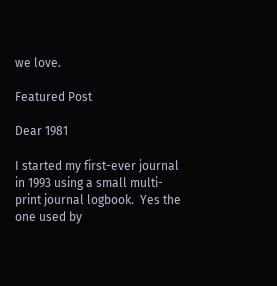we love.

Featured Post

Dear 1981

I started my first-ever journal in 1993 using a small multi-print journal logbook.  Yes the one used by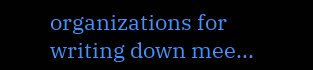organizations for writing down mee...